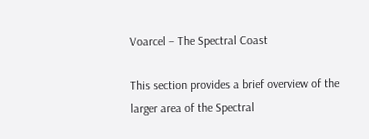Voarcel – The Spectral Coast

This section provides a brief overview of the larger area of the Spectral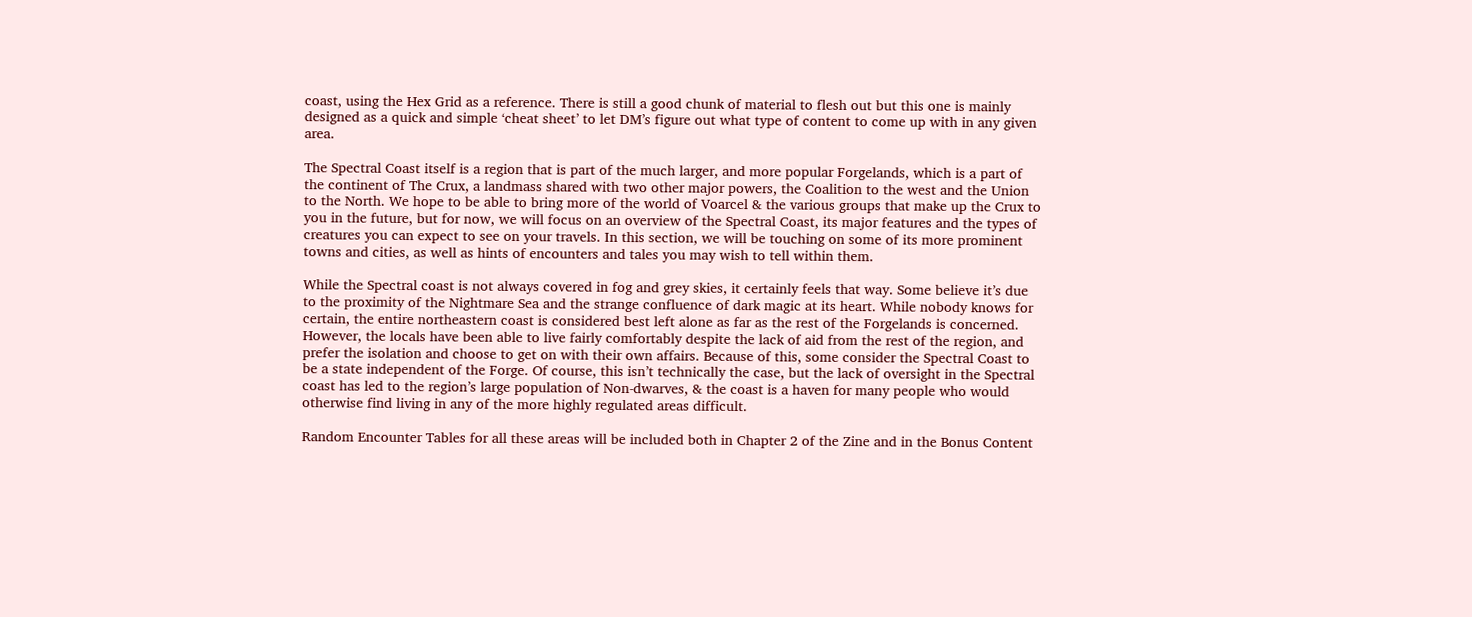coast, using the Hex Grid as a reference. There is still a good chunk of material to flesh out but this one is mainly designed as a quick and simple ‘cheat sheet’ to let DM’s figure out what type of content to come up with in any given area.

The Spectral Coast itself is a region that is part of the much larger, and more popular Forgelands, which is a part of the continent of The Crux, a landmass shared with two other major powers, the Coalition to the west and the Union to the North. We hope to be able to bring more of the world of Voarcel & the various groups that make up the Crux to you in the future, but for now, we will focus on an overview of the Spectral Coast, its major features and the types of creatures you can expect to see on your travels. In this section, we will be touching on some of its more prominent towns and cities, as well as hints of encounters and tales you may wish to tell within them.

While the Spectral coast is not always covered in fog and grey skies, it certainly feels that way. Some believe it’s due to the proximity of the Nightmare Sea and the strange confluence of dark magic at its heart. While nobody knows for certain, the entire northeastern coast is considered best left alone as far as the rest of the Forgelands is concerned. However, the locals have been able to live fairly comfortably despite the lack of aid from the rest of the region, and prefer the isolation and choose to get on with their own affairs. Because of this, some consider the Spectral Coast to be a state independent of the Forge. Of course, this isn’t technically the case, but the lack of oversight in the Spectral coast has led to the region’s large population of Non-dwarves, & the coast is a haven for many people who would otherwise find living in any of the more highly regulated areas difficult.

Random Encounter Tables for all these areas will be included both in Chapter 2 of the Zine and in the Bonus Content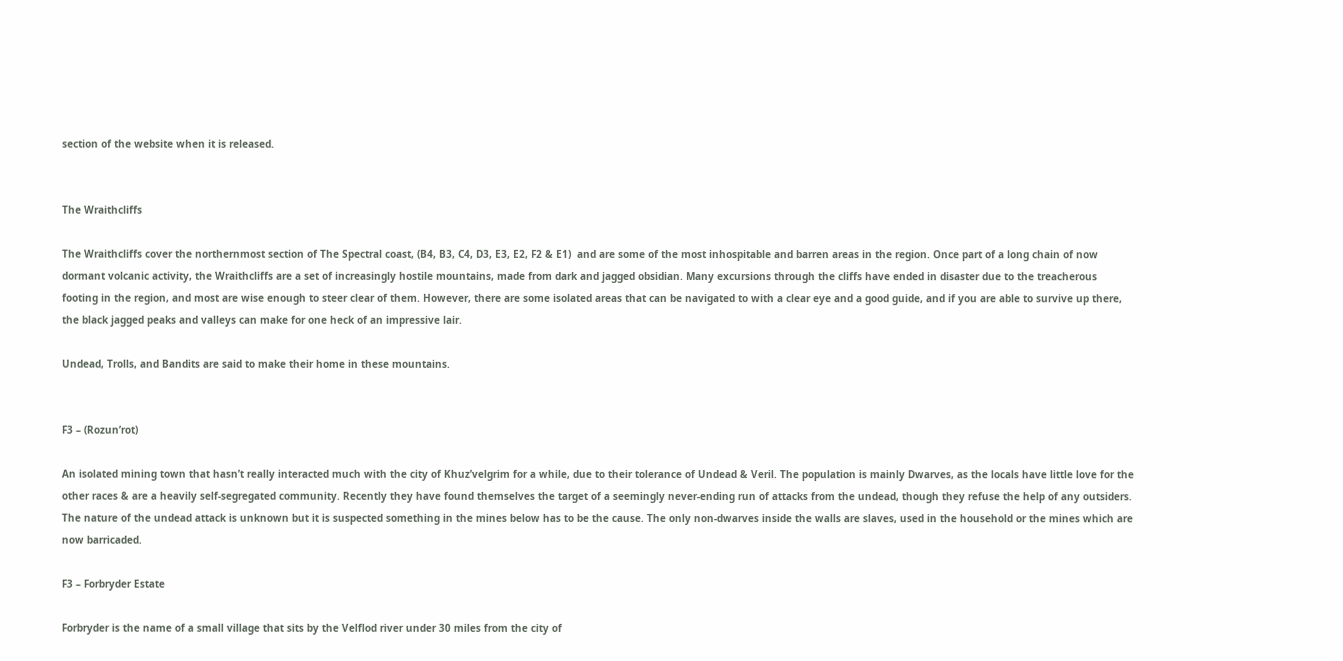section of the website when it is released.


The Wraithcliffs

The Wraithcliffs cover the northernmost section of The Spectral coast, (B4, B3, C4, D3, E3, E2, F2 & E1)  and are some of the most inhospitable and barren areas in the region. Once part of a long chain of now dormant volcanic activity, the Wraithcliffs are a set of increasingly hostile mountains, made from dark and jagged obsidian. Many excursions through the cliffs have ended in disaster due to the treacherous footing in the region, and most are wise enough to steer clear of them. However, there are some isolated areas that can be navigated to with a clear eye and a good guide, and if you are able to survive up there, the black jagged peaks and valleys can make for one heck of an impressive lair.

Undead, Trolls, and Bandits are said to make their home in these mountains.


F3 – (Rozun’rot)

An isolated mining town that hasn’t really interacted much with the city of Khuz’velgrim for a while, due to their tolerance of Undead & Veril. The population is mainly Dwarves, as the locals have little love for the other races & are a heavily self-segregated community. Recently they have found themselves the target of a seemingly never-ending run of attacks from the undead, though they refuse the help of any outsiders. The nature of the undead attack is unknown but it is suspected something in the mines below has to be the cause. The only non-dwarves inside the walls are slaves, used in the household or the mines which are now barricaded.

F3 – Forbryder Estate

Forbryder is the name of a small village that sits by the Velflod river under 30 miles from the city of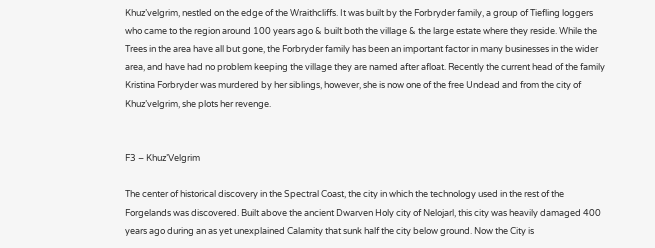Khuz’velgrim, nestled on the edge of the Wraithcliffs. It was built by the Forbryder family, a group of Tiefling loggers who came to the region around 100 years ago & built both the village & the large estate where they reside. While the Trees in the area have all but gone, the Forbryder family has been an important factor in many businesses in the wider area, and have had no problem keeping the village they are named after afloat. Recently the current head of the family Kristina Forbryder was murdered by her siblings, however, she is now one of the free Undead and from the city of Khuz’velgrim, she plots her revenge.


F3 – Khuz’Velgrim

The center of historical discovery in the Spectral Coast, the city in which the technology used in the rest of the Forgelands was discovered. Built above the ancient Dwarven Holy city of Nelojarl, this city was heavily damaged 400 years ago during an as yet unexplained Calamity that sunk half the city below ground. Now the City is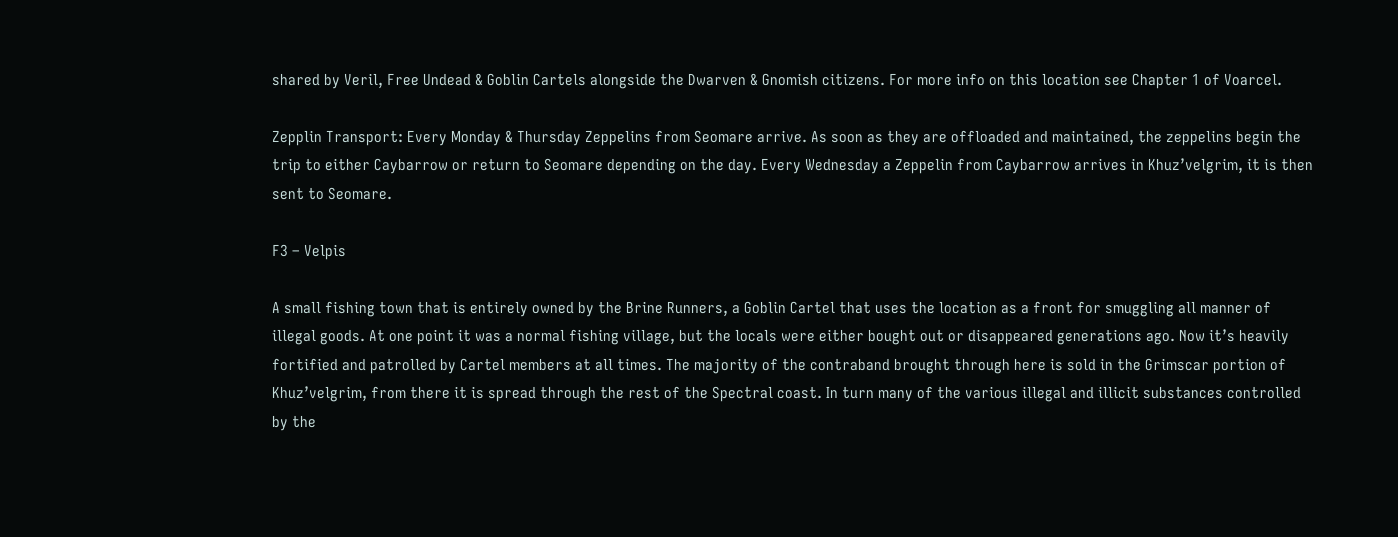shared by Veril, Free Undead & Goblin Cartels alongside the Dwarven & Gnomish citizens. For more info on this location see Chapter 1 of Voarcel.

Zepplin Transport: Every Monday & Thursday Zeppelins from Seomare arrive. As soon as they are offloaded and maintained, the zeppelins begin the trip to either Caybarrow or return to Seomare depending on the day. Every Wednesday a Zeppelin from Caybarrow arrives in Khuz’velgrim, it is then sent to Seomare.

F3 – Velpis

A small fishing town that is entirely owned by the Brine Runners, a Goblin Cartel that uses the location as a front for smuggling all manner of illegal goods. At one point it was a normal fishing village, but the locals were either bought out or disappeared generations ago. Now it’s heavily fortified and patrolled by Cartel members at all times. The majority of the contraband brought through here is sold in the Grimscar portion of Khuz’velgrim, from there it is spread through the rest of the Spectral coast. In turn many of the various illegal and illicit substances controlled by the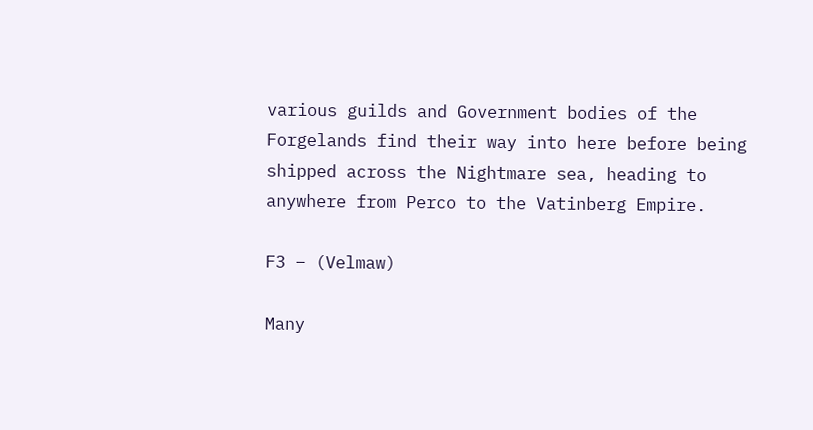various guilds and Government bodies of the Forgelands find their way into here before being shipped across the Nightmare sea, heading to anywhere from Perco to the Vatinberg Empire.

F3 – (Velmaw)

Many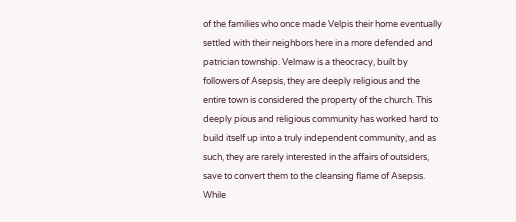of the families who once made Velpis their home eventually settled with their neighbors here in a more defended and patrician township. Velmaw is a theocracy, built by followers of Asepsis, they are deeply religious and the entire town is considered the property of the church. This deeply pious and religious community has worked hard to build itself up into a truly independent community, and as such, they are rarely interested in the affairs of outsiders, save to convert them to the cleansing flame of Asepsis. While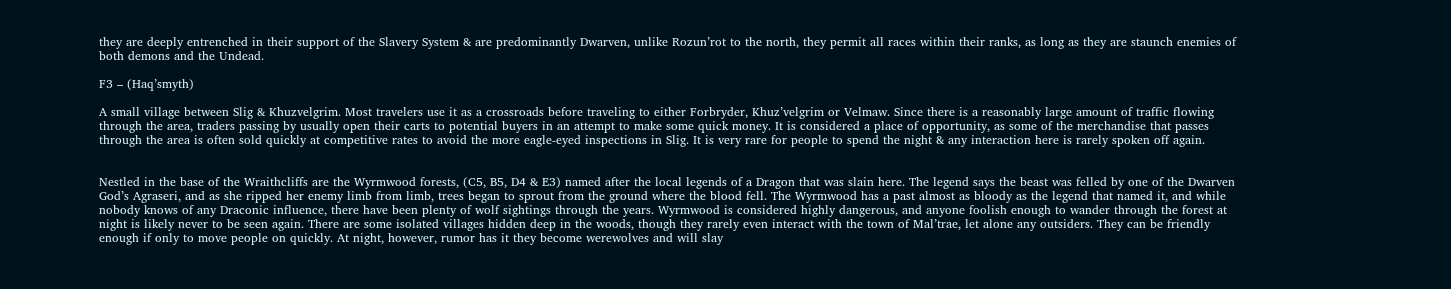they are deeply entrenched in their support of the Slavery System & are predominantly Dwarven, unlike Rozun’rot to the north, they permit all races within their ranks, as long as they are staunch enemies of both demons and the Undead.

F3 – (Haq’smyth)

A small village between Slig & Khuzvelgrim. Most travelers use it as a crossroads before traveling to either Forbryder, Khuz’velgrim or Velmaw. Since there is a reasonably large amount of traffic flowing through the area, traders passing by usually open their carts to potential buyers in an attempt to make some quick money. It is considered a place of opportunity, as some of the merchandise that passes through the area is often sold quickly at competitive rates to avoid the more eagle-eyed inspections in Slig. It is very rare for people to spend the night & any interaction here is rarely spoken off again.


Nestled in the base of the Wraithcliffs are the Wyrmwood forests, (C5, B5, D4 & E3) named after the local legends of a Dragon that was slain here. The legend says the beast was felled by one of the Dwarven God’s Agraseri, and as she ripped her enemy limb from limb, trees began to sprout from the ground where the blood fell. The Wyrmwood has a past almost as bloody as the legend that named it, and while nobody knows of any Draconic influence, there have been plenty of wolf sightings through the years. Wyrmwood is considered highly dangerous, and anyone foolish enough to wander through the forest at night is likely never to be seen again. There are some isolated villages hidden deep in the woods, though they rarely even interact with the town of Mal’trae, let alone any outsiders. They can be friendly enough if only to move people on quickly. At night, however, rumor has it they become werewolves and will slay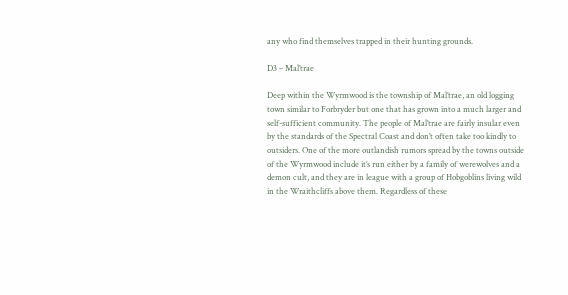any who find themselves trapped in their hunting grounds.

D3 – Mal’trae

Deep within the Wyrmwood is the township of Mal’trae, an old logging town similar to Forbryder but one that has grown into a much larger and self-sufficient community. The people of Mal’trae are fairly insular even by the standards of the Spectral Coast and don’t often take too kindly to outsiders. One of the more outlandish rumors spread by the towns outside of the Wyrmwood include it’s run either by a family of werewolves and a demon cult, and they are in league with a group of Hobgoblins living wild in the Wraithcliffs above them. Regardless of these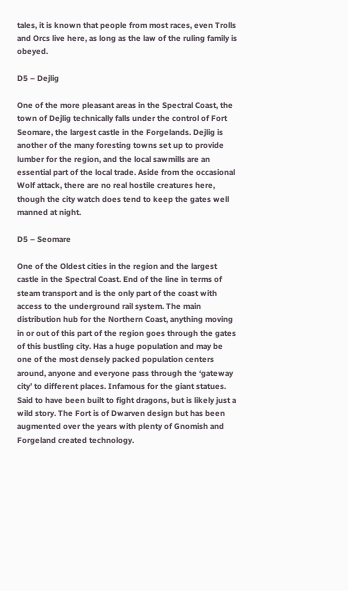tales, it is known that people from most races, even Trolls and Orcs live here, as long as the law of the ruling family is obeyed.

D5 – Dejlig

One of the more pleasant areas in the Spectral Coast, the town of Dejlig technically falls under the control of Fort Seomare, the largest castle in the Forgelands. Dejlig is another of the many foresting towns set up to provide lumber for the region, and the local sawmills are an essential part of the local trade. Aside from the occasional Wolf attack, there are no real hostile creatures here, though the city watch does tend to keep the gates well manned at night.

D5 – Seomare

One of the Oldest cities in the region and the largest castle in the Spectral Coast. End of the line in terms of steam transport and is the only part of the coast with access to the underground rail system. The main distribution hub for the Northern Coast, anything moving in or out of this part of the region goes through the gates of this bustling city. Has a huge population and may be one of the most densely packed population centers around, anyone and everyone pass through the ‘gateway city’ to different places. Infamous for the giant statues. Said to have been built to fight dragons, but is likely just a wild story. The Fort is of Dwarven design but has been augmented over the years with plenty of Gnomish and Forgeland created technology.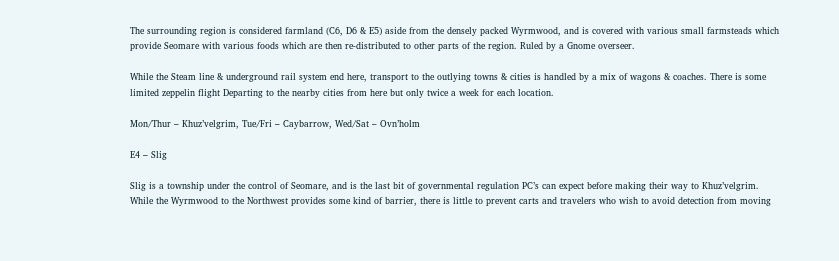The surrounding region is considered farmland (C6, D6 & E5) aside from the densely packed Wyrmwood, and is covered with various small farmsteads which provide Seomare with various foods which are then re-distributed to other parts of the region. Ruled by a Gnome overseer.

While the Steam line & underground rail system end here, transport to the outlying towns & cities is handled by a mix of wagons & coaches. There is some limited zeppelin flight Departing to the nearby cities from here but only twice a week for each location.

Mon/Thur – Khuz’velgrim, Tue/Fri – Caybarrow, Wed/Sat – Ovn’holm

E4 – Slig

Slig is a township under the control of Seomare, and is the last bit of governmental regulation PC’s can expect before making their way to Khuz’velgrim. While the Wyrmwood to the Northwest provides some kind of barrier, there is little to prevent carts and travelers who wish to avoid detection from moving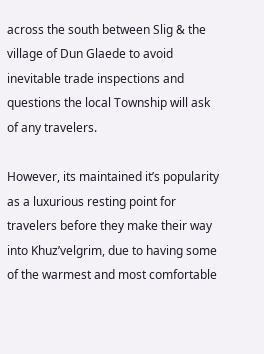across the south between Slig & the village of Dun Glaede to avoid inevitable trade inspections and questions the local Township will ask of any travelers.

However, its maintained it’s popularity as a luxurious resting point for travelers before they make their way into Khuz’velgrim, due to having some of the warmest and most comfortable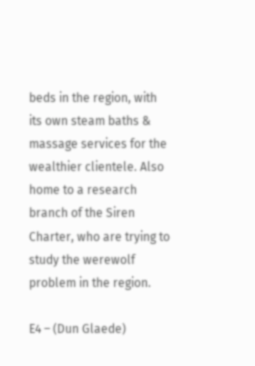beds in the region, with its own steam baths & massage services for the wealthier clientele. Also home to a research branch of the Siren Charter, who are trying to study the werewolf problem in the region.

E4 – (Dun Glaede)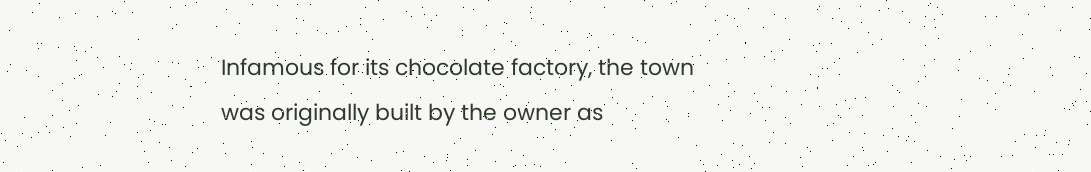Infamous for its chocolate factory, the town was originally built by the owner as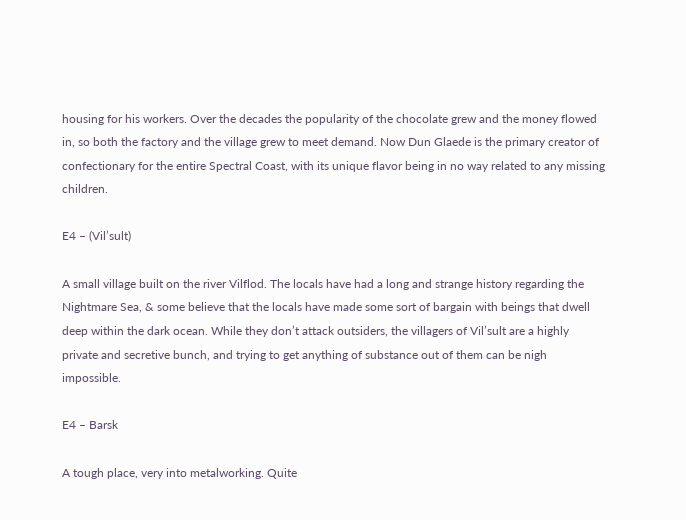housing for his workers. Over the decades the popularity of the chocolate grew and the money flowed in, so both the factory and the village grew to meet demand. Now Dun Glaede is the primary creator of confectionary for the entire Spectral Coast, with its unique flavor being in no way related to any missing children.

E4 – (Vil’sult)

A small village built on the river Vilflod. The locals have had a long and strange history regarding the Nightmare Sea, & some believe that the locals have made some sort of bargain with beings that dwell deep within the dark ocean. While they don’t attack outsiders, the villagers of Vil’sult are a highly private and secretive bunch, and trying to get anything of substance out of them can be nigh impossible.

E4 – Barsk

A tough place, very into metalworking. Quite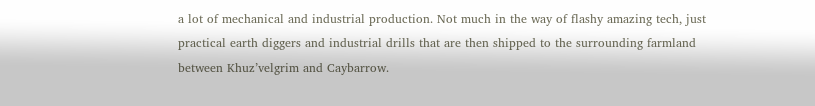a lot of mechanical and industrial production. Not much in the way of flashy amazing tech, just practical earth diggers and industrial drills that are then shipped to the surrounding farmland between Khuz’velgrim and Caybarrow.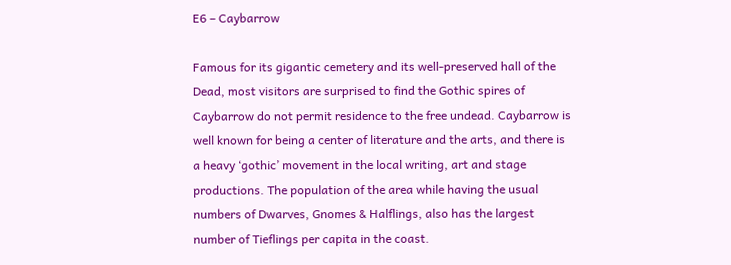E6 – Caybarrow

Famous for its gigantic cemetery and its well-preserved hall of the Dead, most visitors are surprised to find the Gothic spires of Caybarrow do not permit residence to the free undead. Caybarrow is well known for being a center of literature and the arts, and there is a heavy ‘gothic’ movement in the local writing, art and stage productions. The population of the area while having the usual numbers of Dwarves, Gnomes & Halflings, also has the largest number of Tieflings per capita in the coast.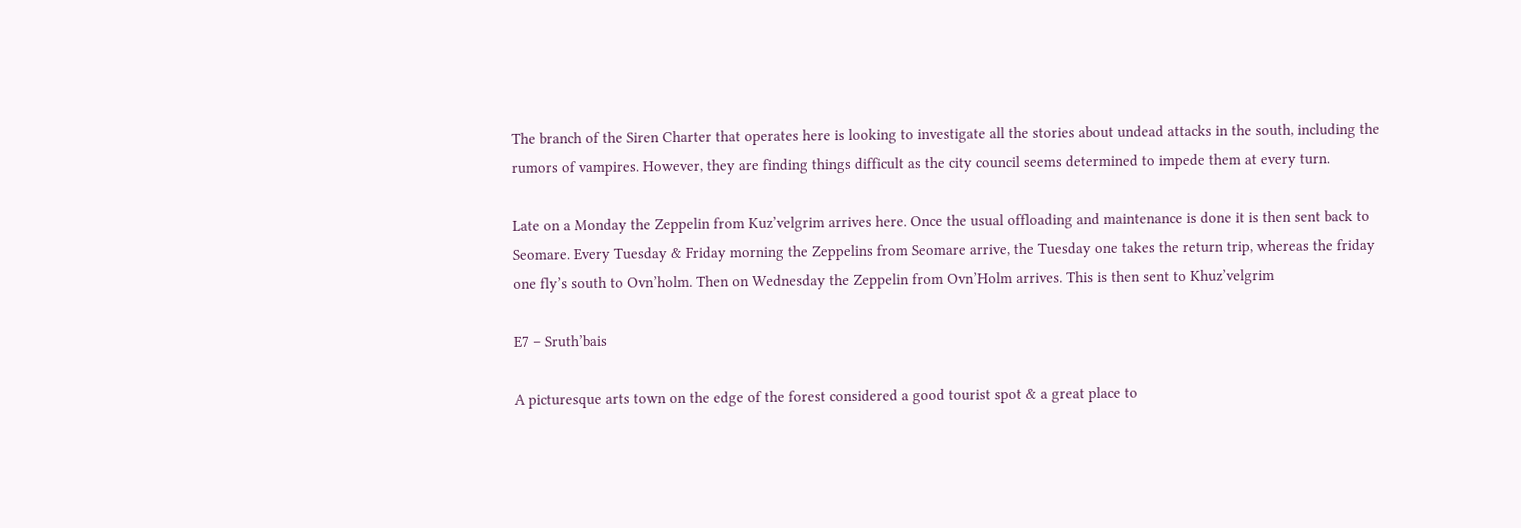The branch of the Siren Charter that operates here is looking to investigate all the stories about undead attacks in the south, including the rumors of vampires. However, they are finding things difficult as the city council seems determined to impede them at every turn.

Late on a Monday the Zeppelin from Kuz’velgrim arrives here. Once the usual offloading and maintenance is done it is then sent back to Seomare. Every Tuesday & Friday morning the Zeppelins from Seomare arrive, the Tuesday one takes the return trip, whereas the friday one fly’s south to Ovn’holm. Then on Wednesday the Zeppelin from Ovn’Holm arrives. This is then sent to Khuz’velgrim

E7 – Sruth’bais

A picturesque arts town on the edge of the forest considered a good tourist spot & a great place to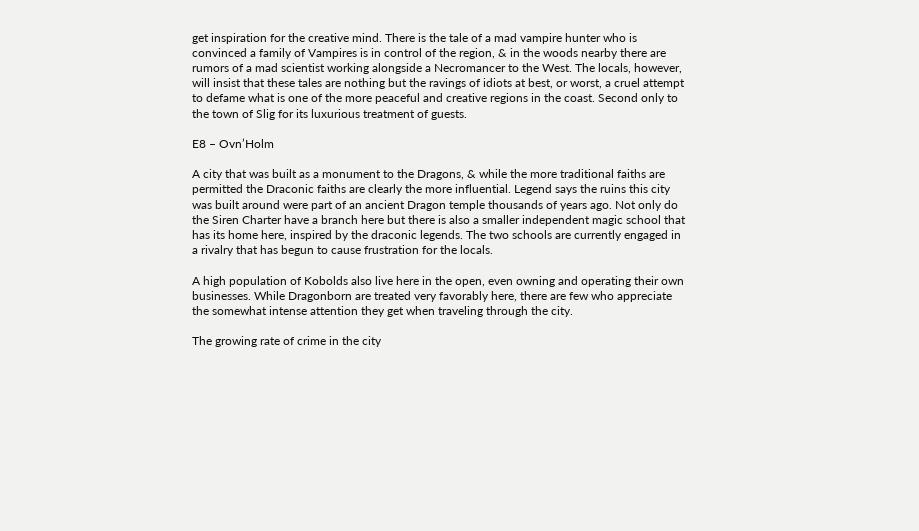get inspiration for the creative mind. There is the tale of a mad vampire hunter who is convinced a family of Vampires is in control of the region, & in the woods nearby there are rumors of a mad scientist working alongside a Necromancer to the West. The locals, however, will insist that these tales are nothing but the ravings of idiots at best, or worst, a cruel attempt to defame what is one of the more peaceful and creative regions in the coast. Second only to the town of Slig for its luxurious treatment of guests.

E8 – Ovn’Holm

A city that was built as a monument to the Dragons, & while the more traditional faiths are permitted the Draconic faiths are clearly the more influential. Legend says the ruins this city was built around were part of an ancient Dragon temple thousands of years ago. Not only do the Siren Charter have a branch here but there is also a smaller independent magic school that has its home here, inspired by the draconic legends. The two schools are currently engaged in a rivalry that has begun to cause frustration for the locals.

A high population of Kobolds also live here in the open, even owning and operating their own businesses. While Dragonborn are treated very favorably here, there are few who appreciate the somewhat intense attention they get when traveling through the city.

The growing rate of crime in the city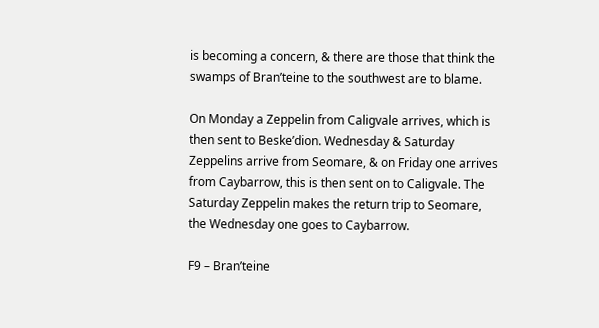is becoming a concern, & there are those that think the swamps of Bran’teine to the southwest are to blame.

On Monday a Zeppelin from Caligvale arrives, which is then sent to Beske’dion. Wednesday & Saturday Zeppelins arrive from Seomare, & on Friday one arrives from Caybarrow, this is then sent on to Caligvale. The Saturday Zeppelin makes the return trip to Seomare, the Wednesday one goes to Caybarrow.

F9 – Bran’teine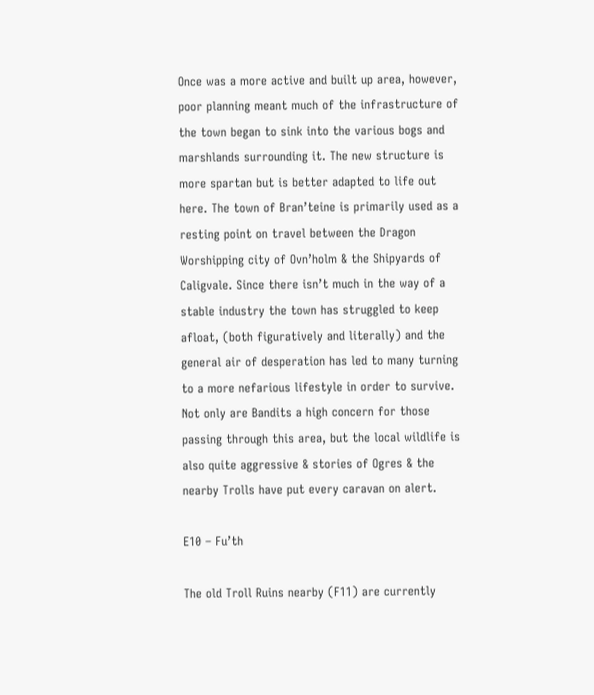Once was a more active and built up area, however, poor planning meant much of the infrastructure of the town began to sink into the various bogs and marshlands surrounding it. The new structure is more spartan but is better adapted to life out here. The town of Bran’teine is primarily used as a resting point on travel between the Dragon Worshipping city of Ovn’holm & the Shipyards of Caligvale. Since there isn’t much in the way of a stable industry the town has struggled to keep afloat, (both figuratively and literally) and the general air of desperation has led to many turning to a more nefarious lifestyle in order to survive. Not only are Bandits a high concern for those passing through this area, but the local wildlife is also quite aggressive & stories of Ogres & the nearby Trolls have put every caravan on alert.

E10 – Fu’th

The old Troll Ruins nearby (F11) are currently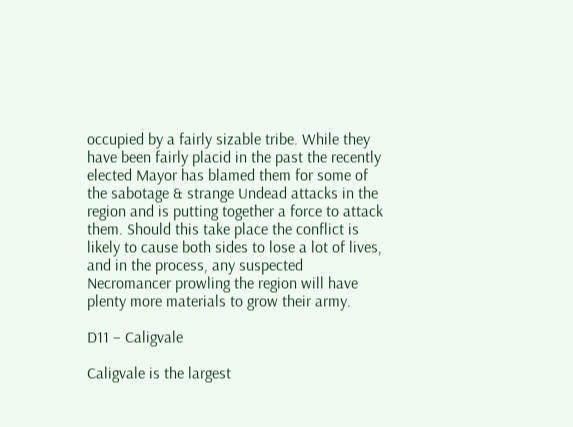occupied by a fairly sizable tribe. While they have been fairly placid in the past the recently elected Mayor has blamed them for some of the sabotage & strange Undead attacks in the region and is putting together a force to attack them. Should this take place the conflict is likely to cause both sides to lose a lot of lives, and in the process, any suspected Necromancer prowling the region will have plenty more materials to grow their army.

D11 – Caligvale

Caligvale is the largest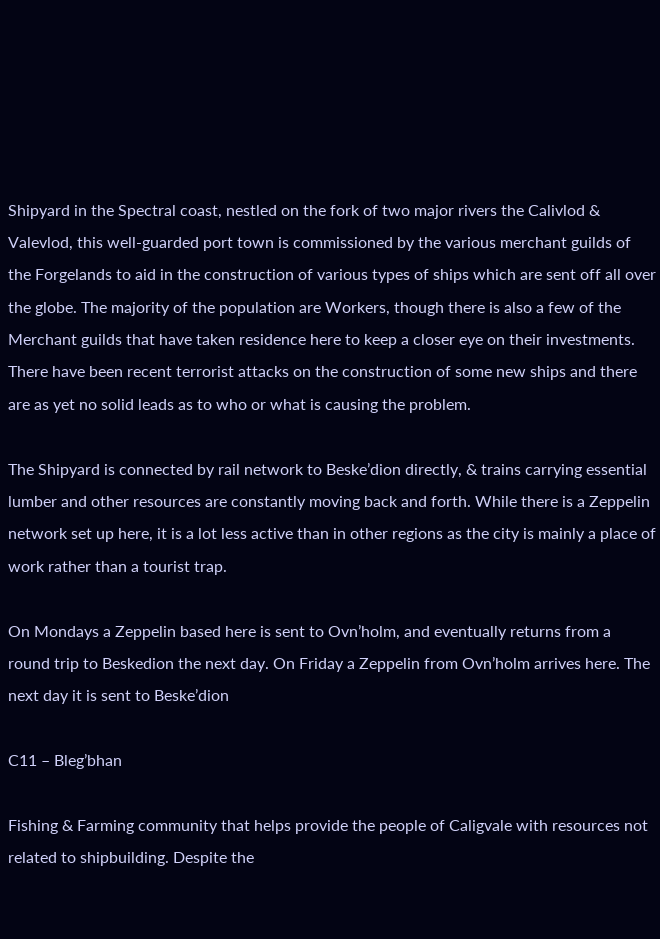Shipyard in the Spectral coast, nestled on the fork of two major rivers the Calivlod & Valevlod, this well-guarded port town is commissioned by the various merchant guilds of the Forgelands to aid in the construction of various types of ships which are sent off all over the globe. The majority of the population are Workers, though there is also a few of the Merchant guilds that have taken residence here to keep a closer eye on their investments. There have been recent terrorist attacks on the construction of some new ships and there are as yet no solid leads as to who or what is causing the problem.

The Shipyard is connected by rail network to Beske’dion directly, & trains carrying essential lumber and other resources are constantly moving back and forth. While there is a Zeppelin network set up here, it is a lot less active than in other regions as the city is mainly a place of work rather than a tourist trap.

On Mondays a Zeppelin based here is sent to Ovn’holm, and eventually returns from a round trip to Beskedion the next day. On Friday a Zeppelin from Ovn’holm arrives here. The next day it is sent to Beske’dion

C11 – Bleg’bhan

Fishing & Farming community that helps provide the people of Caligvale with resources not related to shipbuilding. Despite the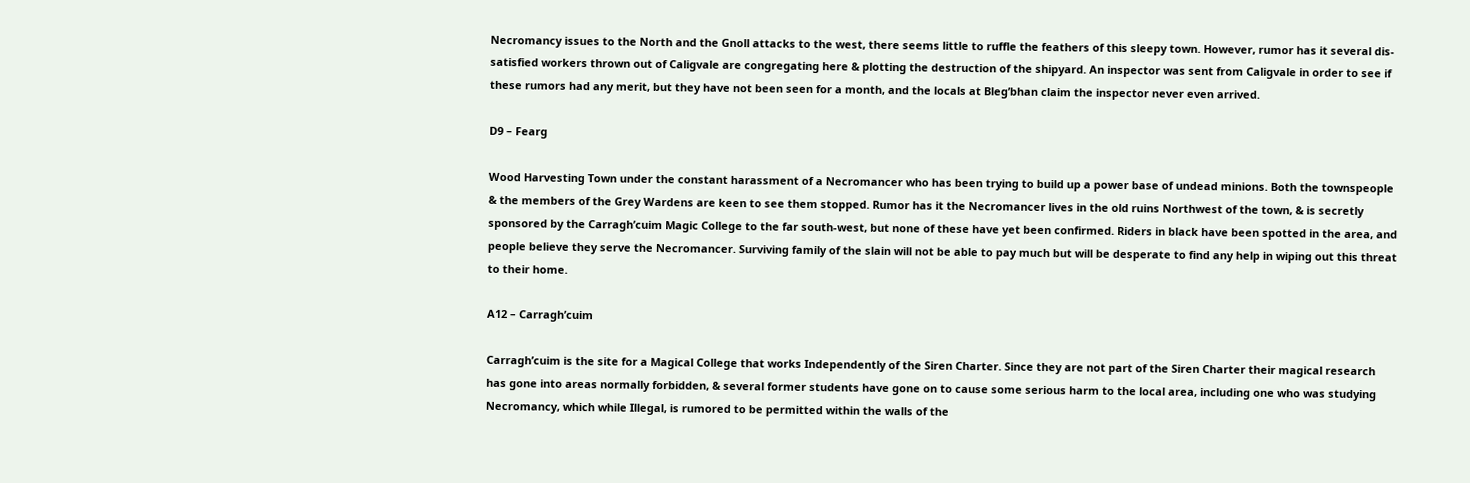Necromancy issues to the North and the Gnoll attacks to the west, there seems little to ruffle the feathers of this sleepy town. However, rumor has it several dis-satisfied workers thrown out of Caligvale are congregating here & plotting the destruction of the shipyard. An inspector was sent from Caligvale in order to see if these rumors had any merit, but they have not been seen for a month, and the locals at Bleg’bhan claim the inspector never even arrived.

D9 – Fearg

Wood Harvesting Town under the constant harassment of a Necromancer who has been trying to build up a power base of undead minions. Both the townspeople & the members of the Grey Wardens are keen to see them stopped. Rumor has it the Necromancer lives in the old ruins Northwest of the town, & is secretly sponsored by the Carragh’cuim Magic College to the far south-west, but none of these have yet been confirmed. Riders in black have been spotted in the area, and people believe they serve the Necromancer. Surviving family of the slain will not be able to pay much but will be desperate to find any help in wiping out this threat to their home.

A12 – Carragh’cuim

Carragh’cuim is the site for a Magical College that works Independently of the Siren Charter. Since they are not part of the Siren Charter their magical research has gone into areas normally forbidden, & several former students have gone on to cause some serious harm to the local area, including one who was studying Necromancy, which while Illegal, is rumored to be permitted within the walls of the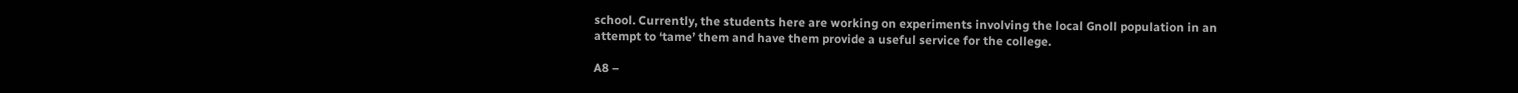school. Currently, the students here are working on experiments involving the local Gnoll population in an attempt to ‘tame’ them and have them provide a useful service for the college.

A8 –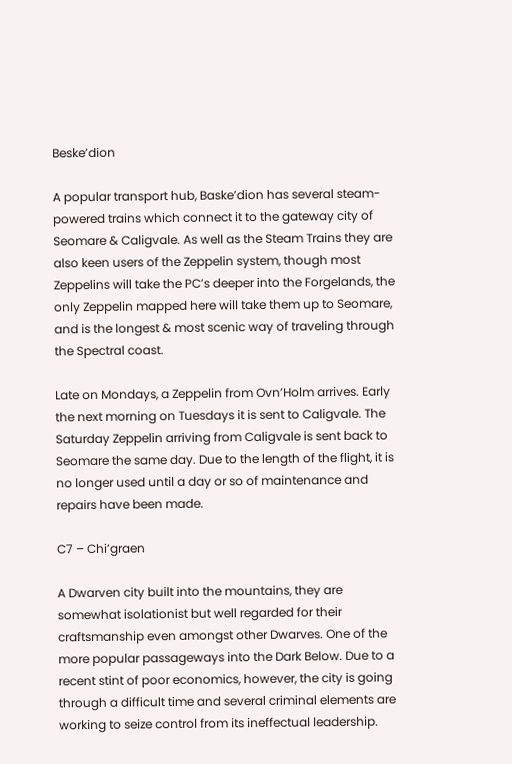Beske’dion

A popular transport hub, Baske’dion has several steam-powered trains which connect it to the gateway city of Seomare & Caligvale. As well as the Steam Trains they are also keen users of the Zeppelin system, though most Zeppelins will take the PC’s deeper into the Forgelands, the only Zeppelin mapped here will take them up to Seomare, and is the longest & most scenic way of traveling through the Spectral coast.

Late on Mondays, a Zeppelin from Ovn’Holm arrives. Early the next morning on Tuesdays it is sent to Caligvale. The Saturday Zeppelin arriving from Caligvale is sent back to Seomare the same day. Due to the length of the flight, it is no longer used until a day or so of maintenance and repairs have been made.

C7 – Chi’graen

A Dwarven city built into the mountains, they are somewhat isolationist but well regarded for their craftsmanship even amongst other Dwarves. One of the more popular passageways into the Dark Below. Due to a recent stint of poor economics, however, the city is going through a difficult time and several criminal elements are working to seize control from its ineffectual leadership.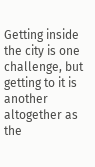Getting inside the city is one challenge, but getting to it is another altogether as the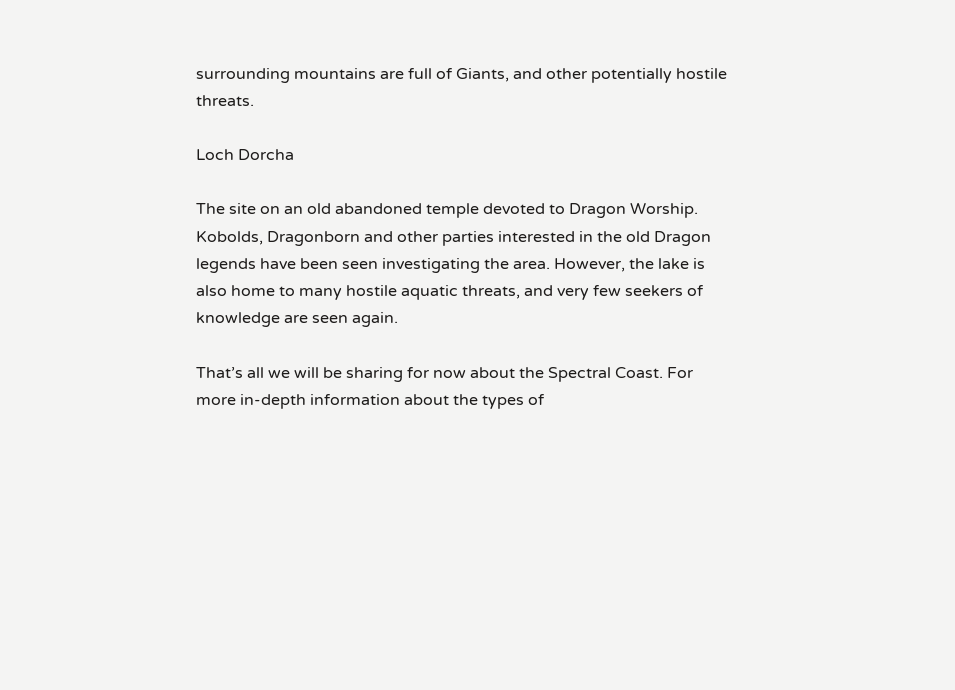surrounding mountains are full of Giants, and other potentially hostile threats.

Loch Dorcha

The site on an old abandoned temple devoted to Dragon Worship. Kobolds, Dragonborn and other parties interested in the old Dragon legends have been seen investigating the area. However, the lake is also home to many hostile aquatic threats, and very few seekers of knowledge are seen again.

That’s all we will be sharing for now about the Spectral Coast. For more in-depth information about the types of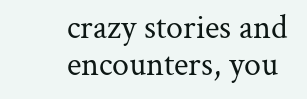crazy stories and encounters, you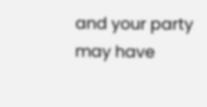and your party may have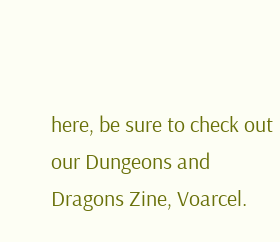here, be sure to check out our Dungeons and Dragons Zine, Voarcel.